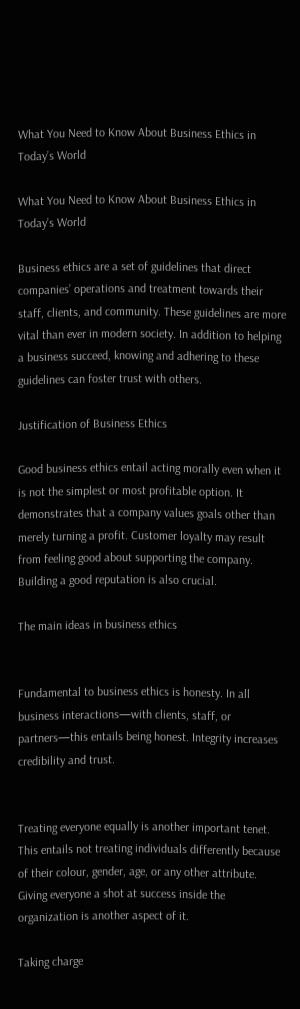What You Need to Know About Business Ethics in Today’s World

What You Need to Know About Business Ethics in Today’s World

Business ethics are a set of guidelines that direct companies’ operations and treatment towards their staff, clients, and community. These guidelines are more vital than ever in modern society. In addition to helping a business succeed, knowing and adhering to these guidelines can foster trust with others.

Justification of Business Ethics

Good business ethics entail acting morally even when it is not the simplest or most profitable option. It demonstrates that a company values goals other than merely turning a profit. Customer loyalty may result from feeling good about supporting the company. Building a good reputation is also crucial.

The main ideas in business ethics


Fundamental to business ethics is honesty. In all business interactions—with clients, staff, or partners—this entails being honest. Integrity increases credibility and trust.


Treating everyone equally is another important tenet. This entails not treating individuals differently because of their colour, gender, age, or any other attribute. Giving everyone a shot at success inside the organization is another aspect of it.

Taking charge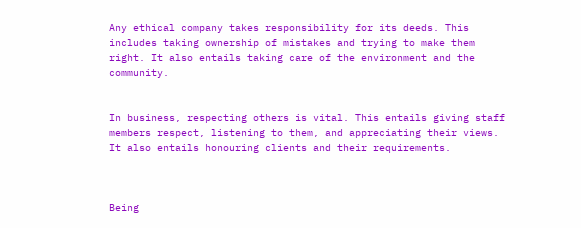Any ethical company takes responsibility for its deeds. This includes taking ownership of mistakes and trying to make them right. It also entails taking care of the environment and the community.


In business, respecting others is vital. This entails giving staff members respect, listening to them, and appreciating their views. It also entails honouring clients and their requirements.



Being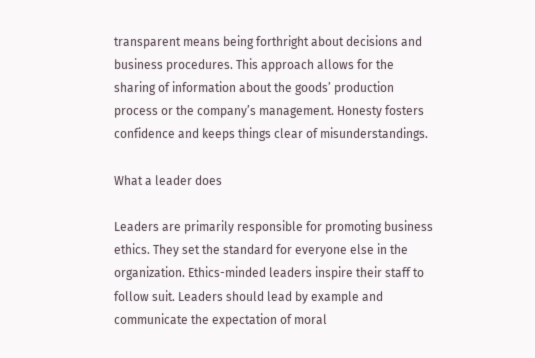transparent means being forthright about decisions and business procedures. This approach allows for the sharing of information about the goods’ production process or the company’s management. Honesty fosters confidence and keeps things clear of misunderstandings.

What a leader does

Leaders are primarily responsible for promoting business ethics. They set the standard for everyone else in the organization. Ethics-minded leaders inspire their staff to follow suit. Leaders should lead by example and communicate the expectation of moral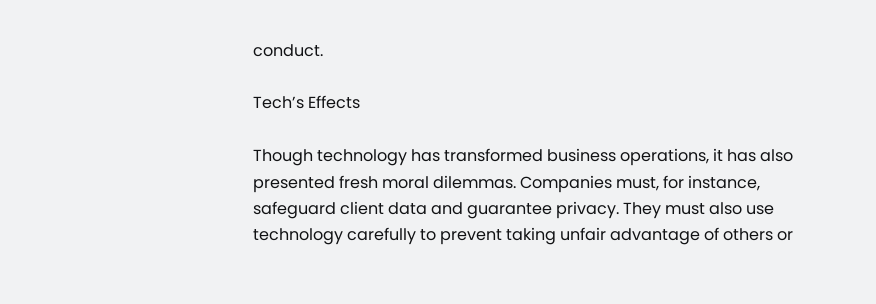conduct.

Tech’s Effects

Though technology has transformed business operations, it has also presented fresh moral dilemmas. Companies must, for instance, safeguard client data and guarantee privacy. They must also use technology carefully to prevent taking unfair advantage of others or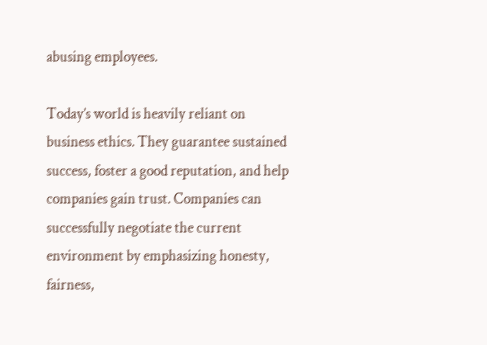abusing employees.

Today’s world is heavily reliant on business ethics. They guarantee sustained success, foster a good reputation, and help companies gain trust. Companies can successfully negotiate the current environment by emphasizing honesty, fairness,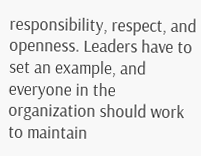responsibility, respect, and openness. Leaders have to set an example, and everyone in the organization should work to maintain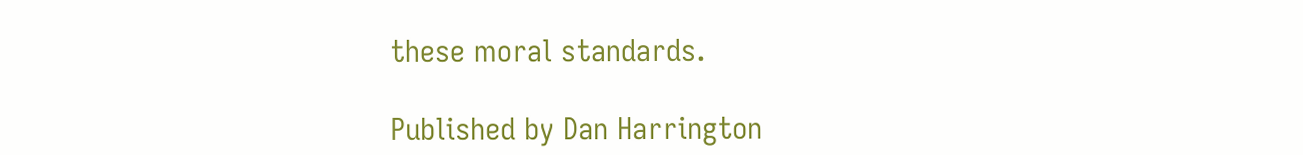these moral standards.

Published by Dan Harrington